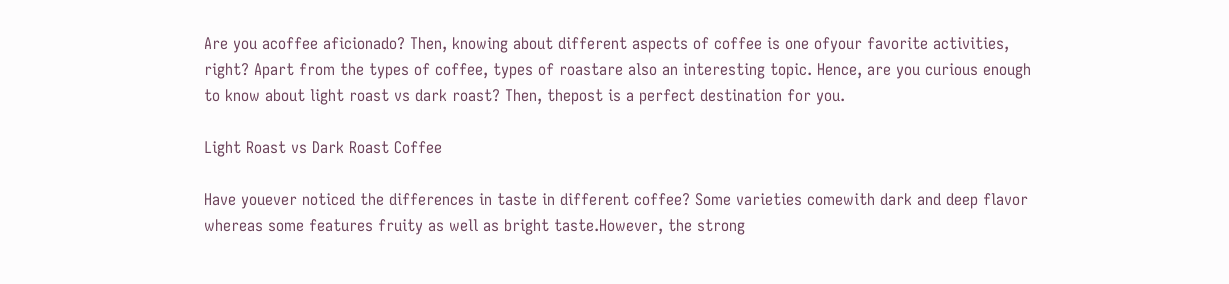Are you acoffee aficionado? Then, knowing about different aspects of coffee is one ofyour favorite activities, right? Apart from the types of coffee, types of roastare also an interesting topic. Hence, are you curious enough to know about light roast vs dark roast? Then, thepost is a perfect destination for you.

Light Roast vs Dark Roast Coffee

Have youever noticed the differences in taste in different coffee? Some varieties comewith dark and deep flavor whereas some features fruity as well as bright taste.However, the strong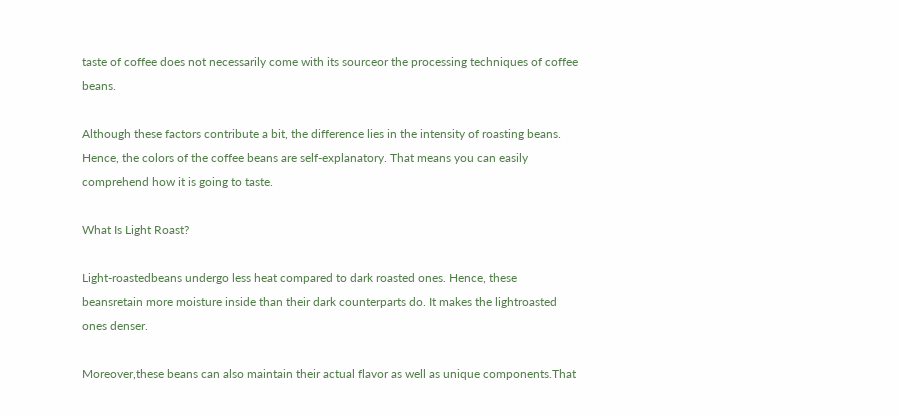taste of coffee does not necessarily come with its sourceor the processing techniques of coffee beans.

Although these factors contribute a bit, the difference lies in the intensity of roasting beans. Hence, the colors of the coffee beans are self-explanatory. That means you can easily comprehend how it is going to taste.

What Is Light Roast?

Light-roastedbeans undergo less heat compared to dark roasted ones. Hence, these beansretain more moisture inside than their dark counterparts do. It makes the lightroasted ones denser.

Moreover,these beans can also maintain their actual flavor as well as unique components.That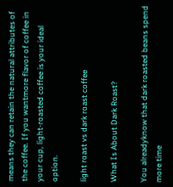means they can retain the natural attributes of the coffee. If you wantmore flavor of coffee in your cup, light-roasted coffee is your ideal option.

light roast vs dark roast coffee

What Is About Dark Roast?

You alreadyknow that dark roasted beans spend more time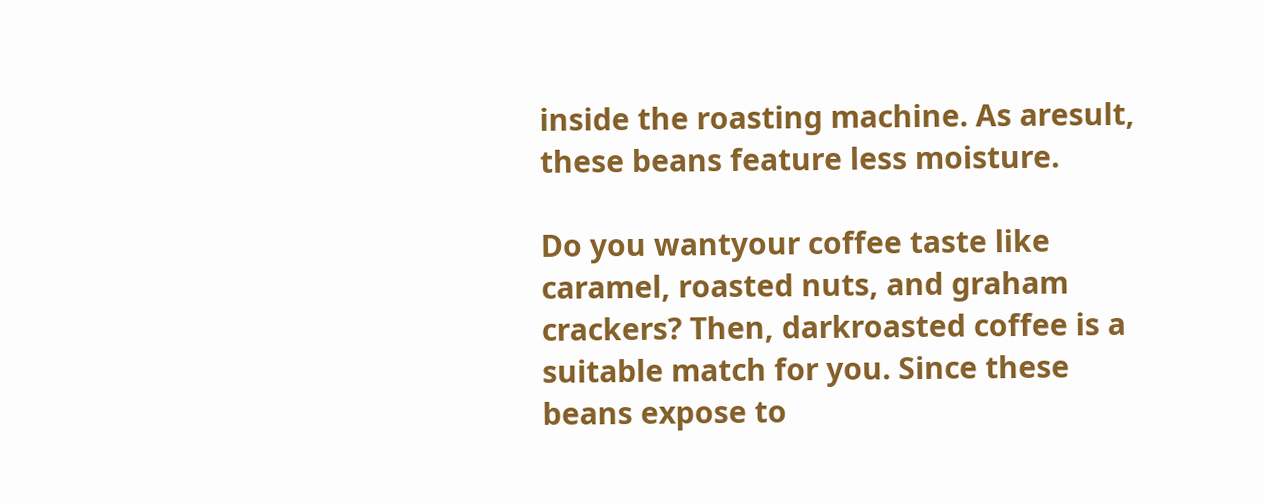inside the roasting machine. As aresult, these beans feature less moisture.

Do you wantyour coffee taste like caramel, roasted nuts, and graham crackers? Then, darkroasted coffee is a suitable match for you. Since these beans expose to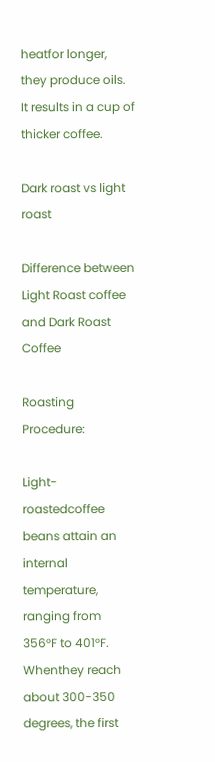heatfor longer, they produce oils. It results in a cup of thicker coffee.

Dark roast vs light roast

Difference between Light Roast coffee and Dark Roast Coffee

Roasting Procedure:

Light-roastedcoffee beans attain an internal temperature, ranging from 356°F to 401°F. Whenthey reach about 300-350 degrees, the first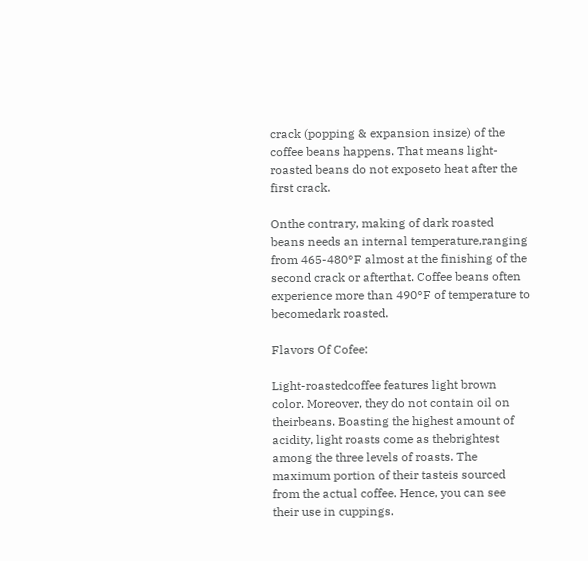crack (popping & expansion insize) of the coffee beans happens. That means light-roasted beans do not exposeto heat after the first crack.

Onthe contrary, making of dark roasted beans needs an internal temperature,ranging from 465-480°F almost at the finishing of the second crack or afterthat. Coffee beans often experience more than 490°F of temperature to becomedark roasted.

Flavors Of Cofee:

Light-roastedcoffee features light brown color. Moreover, they do not contain oil on theirbeans. Boasting the highest amount of acidity, light roasts come as thebrightest among the three levels of roasts. The maximum portion of their tasteis sourced from the actual coffee. Hence, you can see their use in cuppings.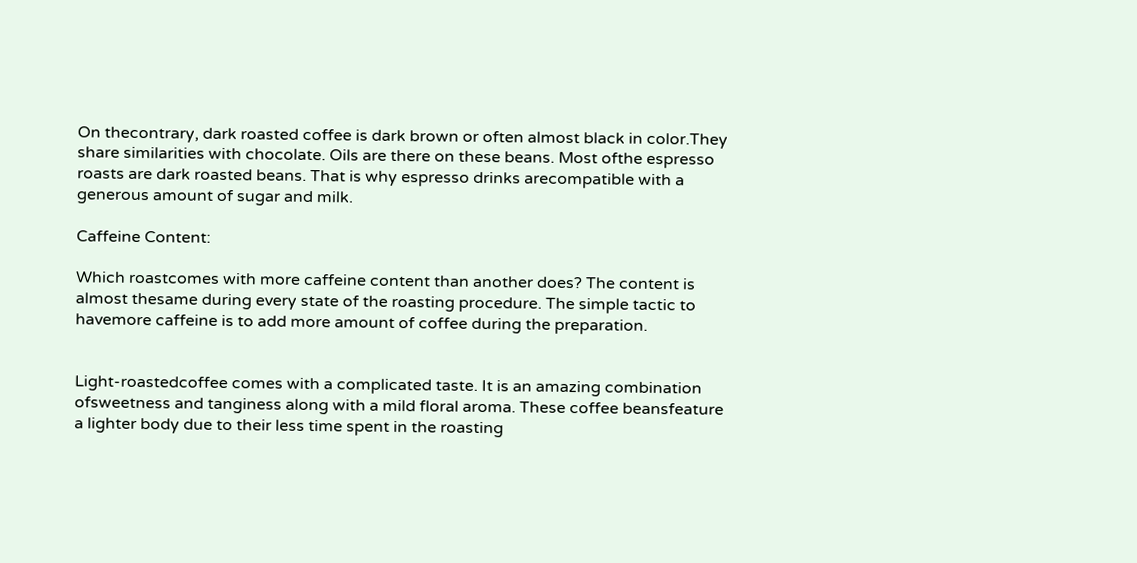On thecontrary, dark roasted coffee is dark brown or often almost black in color.They share similarities with chocolate. Oils are there on these beans. Most ofthe espresso roasts are dark roasted beans. That is why espresso drinks arecompatible with a generous amount of sugar and milk.

Caffeine Content:

Which roastcomes with more caffeine content than another does? The content is almost thesame during every state of the roasting procedure. The simple tactic to havemore caffeine is to add more amount of coffee during the preparation.


Light-roastedcoffee comes with a complicated taste. It is an amazing combination ofsweetness and tanginess along with a mild floral aroma. These coffee beansfeature a lighter body due to their less time spent in the roasting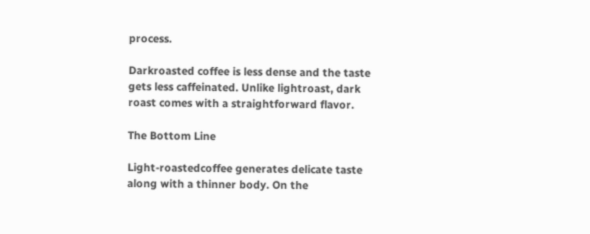process.

Darkroasted coffee is less dense and the taste gets less caffeinated. Unlike lightroast, dark roast comes with a straightforward flavor.

The Bottom Line

Light-roastedcoffee generates delicate taste along with a thinner body. On the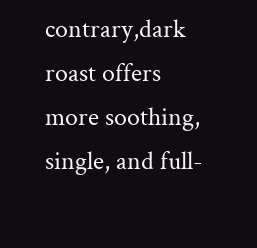contrary,dark roast offers more soothing, single, and full-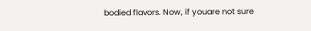bodied flavors. Now, if youare not sure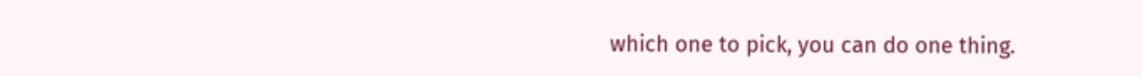which one to pick, you can do one thing.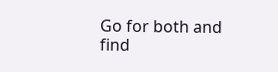Go for both and find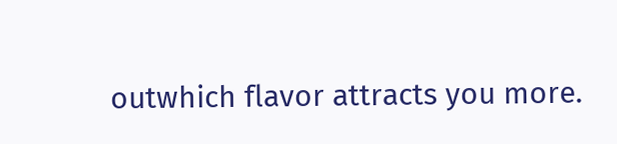outwhich flavor attracts you more.